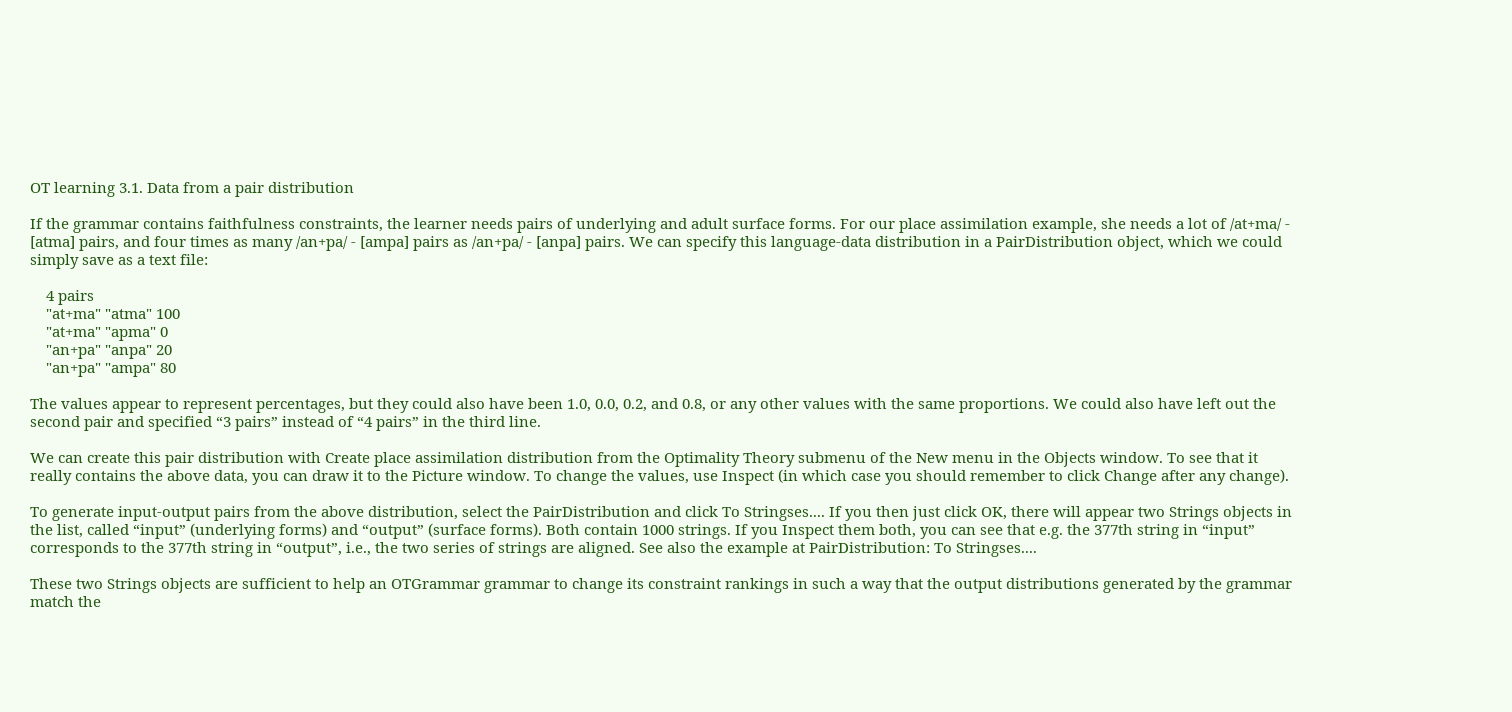OT learning 3.1. Data from a pair distribution

If the grammar contains faithfulness constraints, the learner needs pairs of underlying and adult surface forms. For our place assimilation example, she needs a lot of /at+ma/ - [atma] pairs, and four times as many /an+pa/ - [ampa] pairs as /an+pa/ - [anpa] pairs. We can specify this language-data distribution in a PairDistribution object, which we could simply save as a text file:

    4 pairs
    "at+ma" "atma" 100
    "at+ma" "apma" 0
    "an+pa" "anpa" 20
    "an+pa" "ampa" 80

The values appear to represent percentages, but they could also have been 1.0, 0.0, 0.2, and 0.8, or any other values with the same proportions. We could also have left out the second pair and specified “3 pairs” instead of “4 pairs” in the third line.

We can create this pair distribution with Create place assimilation distribution from the Optimality Theory submenu of the New menu in the Objects window. To see that it really contains the above data, you can draw it to the Picture window. To change the values, use Inspect (in which case you should remember to click Change after any change).

To generate input-output pairs from the above distribution, select the PairDistribution and click To Stringses.... If you then just click OK, there will appear two Strings objects in the list, called “input” (underlying forms) and “output” (surface forms). Both contain 1000 strings. If you Inspect them both, you can see that e.g. the 377th string in “input” corresponds to the 377th string in “output”, i.e., the two series of strings are aligned. See also the example at PairDistribution: To Stringses....

These two Strings objects are sufficient to help an OTGrammar grammar to change its constraint rankings in such a way that the output distributions generated by the grammar match the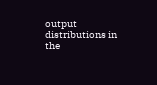output distributions in the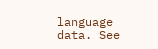language data. See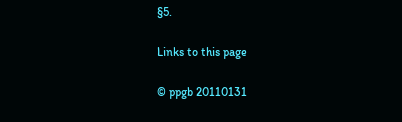§5.

Links to this page

© ppgb 20110131